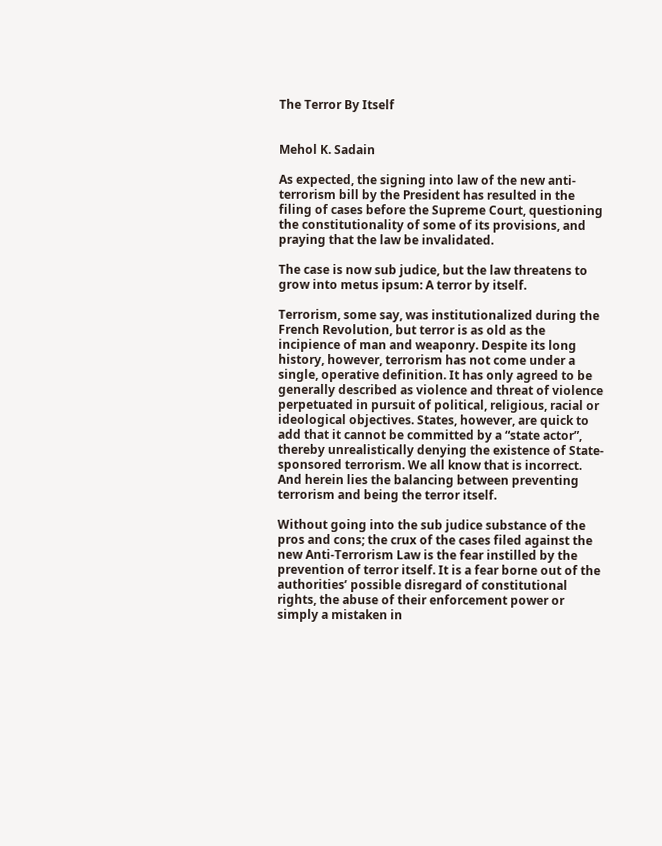The Terror By Itself


Mehol K. Sadain

As expected, the signing into law of the new anti-terrorism bill by the President has resulted in the filing of cases before the Supreme Court, questioning the constitutionality of some of its provisions, and praying that the law be invalidated.

The case is now sub judice, but the law threatens to grow into metus ipsum: A terror by itself.

Terrorism, some say, was institutionalized during the French Revolution, but terror is as old as the incipience of man and weaponry. Despite its long history, however, terrorism has not come under a single, operative definition. It has only agreed to be generally described as violence and threat of violence perpetuated in pursuit of political, religious, racial or ideological objectives. States, however, are quick to add that it cannot be committed by a “state actor”, thereby unrealistically denying the existence of State-sponsored terrorism. We all know that is incorrect. And herein lies the balancing between preventing terrorism and being the terror itself.

Without going into the sub judice substance of the pros and cons; the crux of the cases filed against the new Anti-Terrorism Law is the fear instilled by the prevention of terror itself. It is a fear borne out of the authorities’ possible disregard of constitutional rights, the abuse of their enforcement power or simply a mistaken in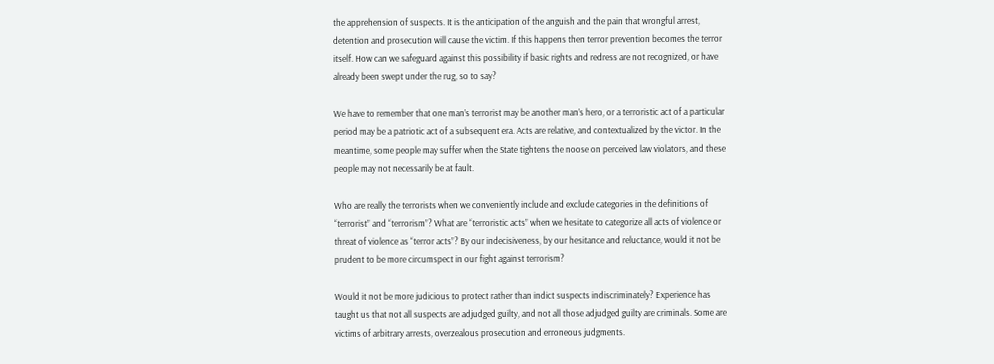the apprehension of suspects. It is the anticipation of the anguish and the pain that wrongful arrest, detention and prosecution will cause the victim. If this happens then terror prevention becomes the terror itself. How can we safeguard against this possibility if basic rights and redress are not recognized, or have already been swept under the rug, so to say?

We have to remember that one man’s terrorist may be another man’s hero, or a terroristic act of a particular period may be a patriotic act of a subsequent era. Acts are relative, and contextualized by the victor. In the meantime, some people may suffer when the State tightens the noose on perceived law violators, and these people may not necessarily be at fault.

Who are really the terrorists when we conveniently include and exclude categories in the definitions of “terrorist” and “terrorism”? What are “terroristic acts” when we hesitate to categorize all acts of violence or threat of violence as “terror acts”? By our indecisiveness, by our hesitance and reluctance, would it not be prudent to be more circumspect in our fight against terrorism?

Would it not be more judicious to protect rather than indict suspects indiscriminately? Experience has taught us that not all suspects are adjudged guilty, and not all those adjudged guilty are criminals. Some are victims of arbitrary arrests, overzealous prosecution and erroneous judgments.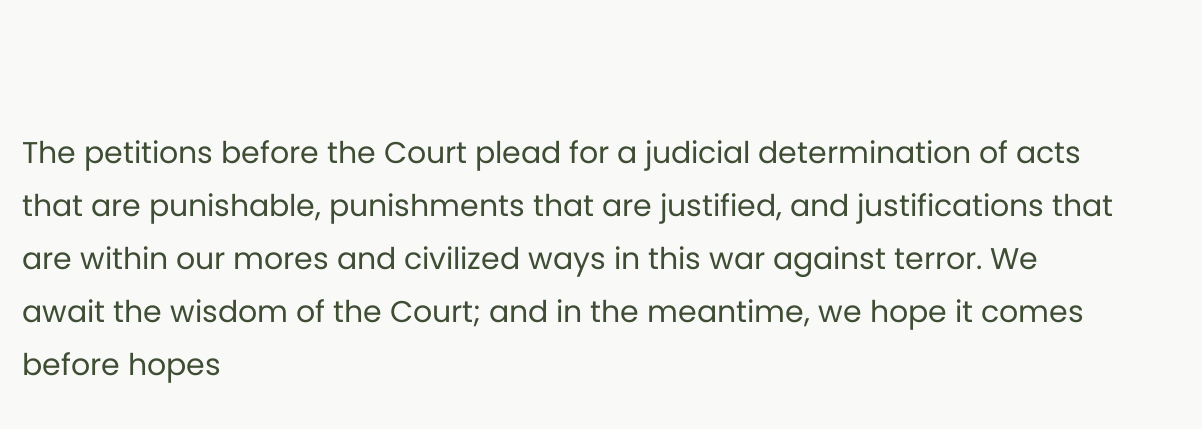The petitions before the Court plead for a judicial determination of acts that are punishable, punishments that are justified, and justifications that are within our mores and civilized ways in this war against terror. We await the wisdom of the Court; and in the meantime, we hope it comes before hopes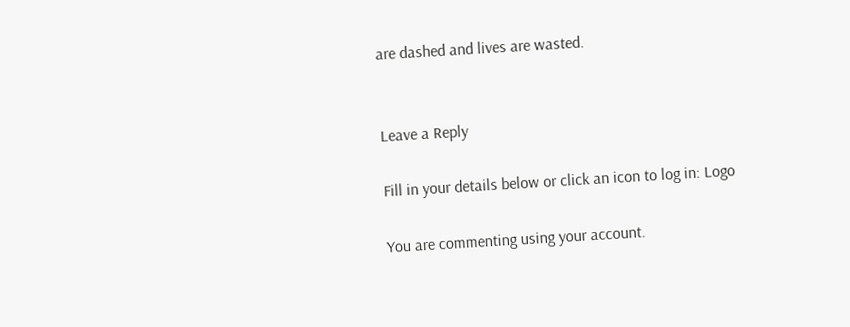are dashed and lives are wasted.


Leave a Reply

Fill in your details below or click an icon to log in: Logo

You are commenting using your account.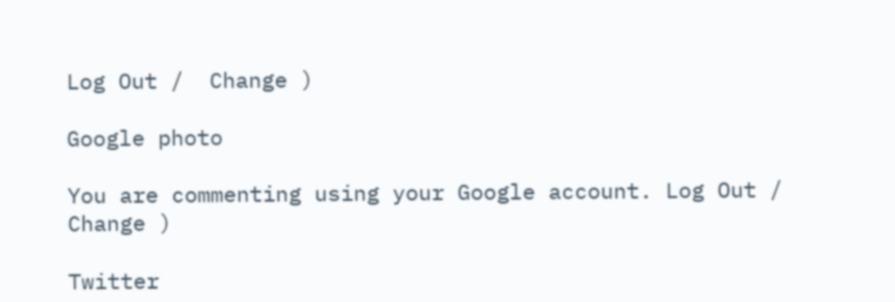Log Out /  Change )

Google photo

You are commenting using your Google account. Log Out /  Change )

Twitter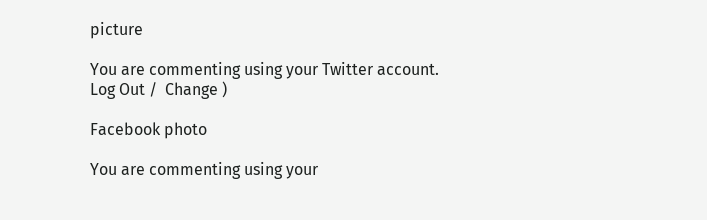picture

You are commenting using your Twitter account. Log Out /  Change )

Facebook photo

You are commenting using your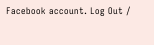Facebook account. Log Out /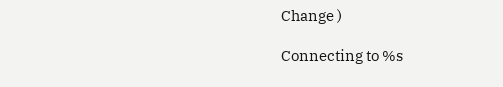Change )

Connecting to %s